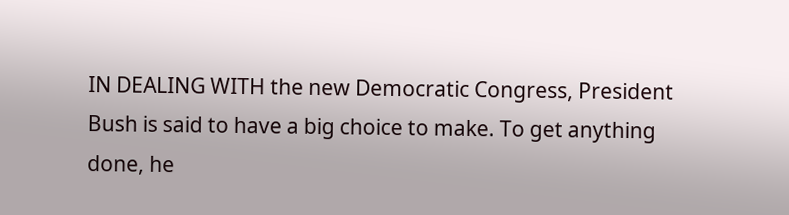IN DEALING WITH the new Democratic Congress, President Bush is said to have a big choice to make. To get anything done, he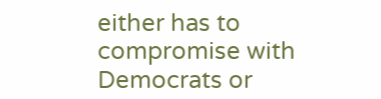either has to compromise with Democrats or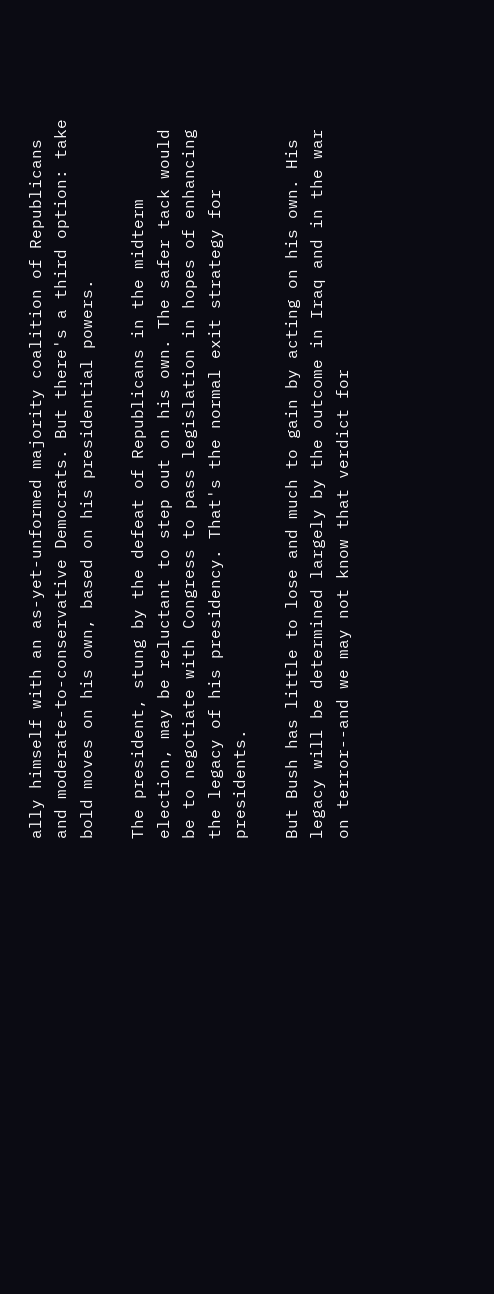ally himself with an as-yet-unformed majority coalition of Republicans and moderate-to-conservative Democrats. But there's a third option: take bold moves on his own, based on his presidential powers.

The president, stung by the defeat of Republicans in the midterm election, may be reluctant to step out on his own. The safer tack would be to negotiate with Congress to pass legislation in hopes of enhancing the legacy of his presidency. That's the normal exit strategy for presidents.

But Bush has little to lose and much to gain by acting on his own. His legacy will be determined largely by the outcome in Iraq and in the war on terror--and we may not know that verdict for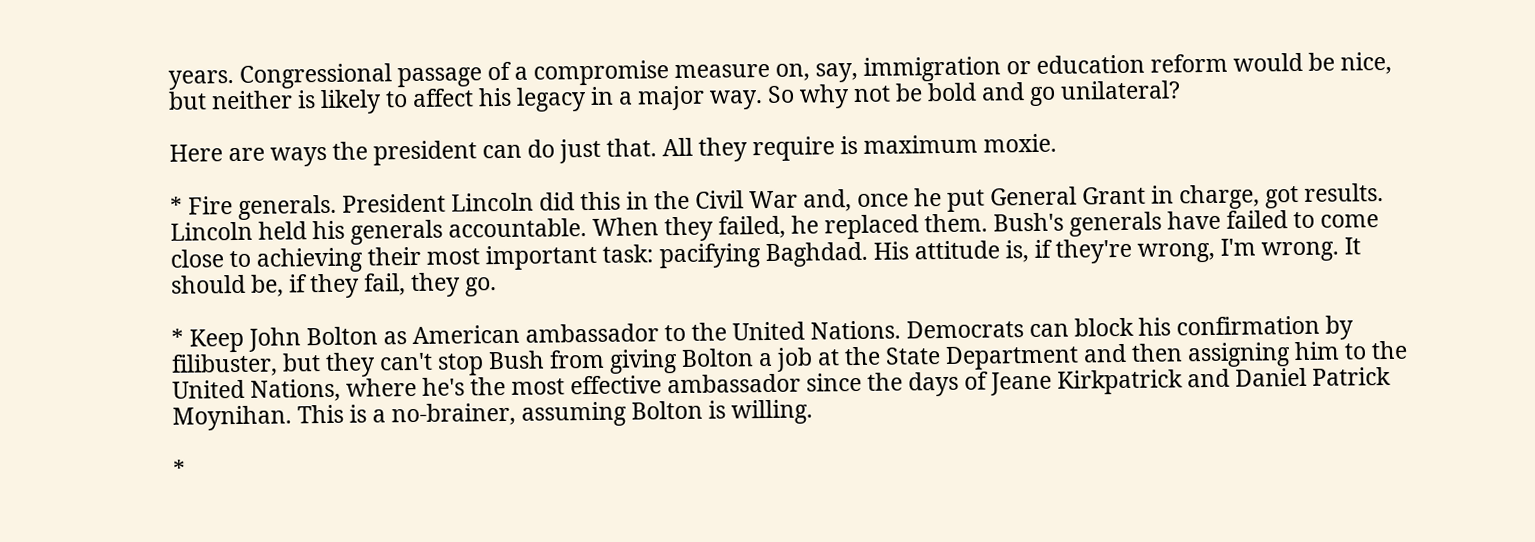years. Congressional passage of a compromise measure on, say, immigration or education reform would be nice, but neither is likely to affect his legacy in a major way. So why not be bold and go unilateral?

Here are ways the president can do just that. All they require is maximum moxie.

* Fire generals. President Lincoln did this in the Civil War and, once he put General Grant in charge, got results. Lincoln held his generals accountable. When they failed, he replaced them. Bush's generals have failed to come close to achieving their most important task: pacifying Baghdad. His attitude is, if they're wrong, I'm wrong. It should be, if they fail, they go.

* Keep John Bolton as American ambassador to the United Nations. Democrats can block his confirmation by filibuster, but they can't stop Bush from giving Bolton a job at the State Department and then assigning him to the United Nations, where he's the most effective ambassador since the days of Jeane Kirkpatrick and Daniel Patrick Moynihan. This is a no-brainer, assuming Bolton is willing.

*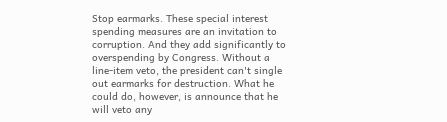Stop earmarks. These special interest spending measures are an invitation to corruption. And they add significantly to overspending by Congress. Without a line-item veto, the president can't single out earmarks for destruction. What he could do, however, is announce that he will veto any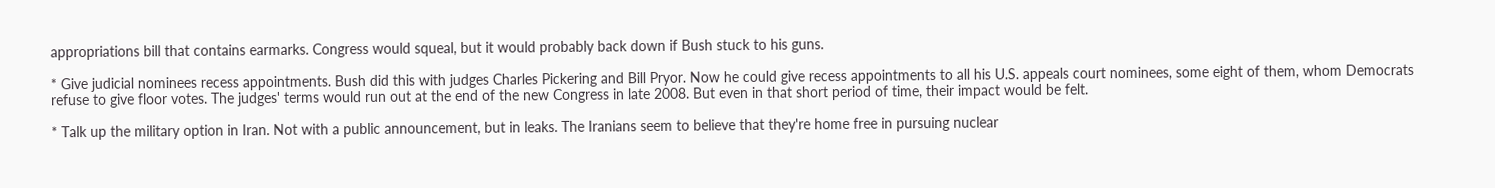appropriations bill that contains earmarks. Congress would squeal, but it would probably back down if Bush stuck to his guns.

* Give judicial nominees recess appointments. Bush did this with judges Charles Pickering and Bill Pryor. Now he could give recess appointments to all his U.S. appeals court nominees, some eight of them, whom Democrats refuse to give floor votes. The judges' terms would run out at the end of the new Congress in late 2008. But even in that short period of time, their impact would be felt.

* Talk up the military option in Iran. Not with a public announcement, but in leaks. The Iranians seem to believe that they're home free in pursuing nuclear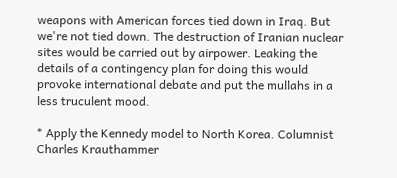weapons with American forces tied down in Iraq. But we're not tied down. The destruction of Iranian nuclear sites would be carried out by airpower. Leaking the details of a contingency plan for doing this would provoke international debate and put the mullahs in a less truculent mood.

* Apply the Kennedy model to North Korea. Columnist Charles Krauthammer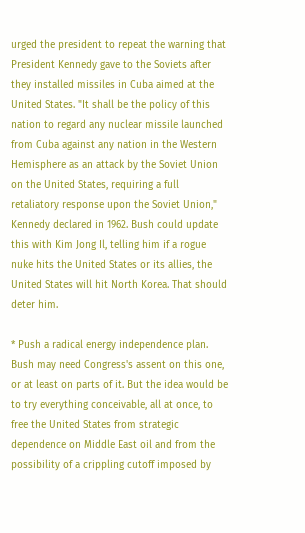urged the president to repeat the warning that President Kennedy gave to the Soviets after they installed missiles in Cuba aimed at the United States. "It shall be the policy of this nation to regard any nuclear missile launched from Cuba against any nation in the Western Hemisphere as an attack by the Soviet Union on the United States, requiring a full retaliatory response upon the Soviet Union," Kennedy declared in 1962. Bush could update this with Kim Jong Il, telling him if a rogue nuke hits the United States or its allies, the United States will hit North Korea. That should deter him.

* Push a radical energy independence plan. Bush may need Congress's assent on this one, or at least on parts of it. But the idea would be to try everything conceivable, all at once, to free the United States from strategic dependence on Middle East oil and from the possibility of a crippling cutoff imposed by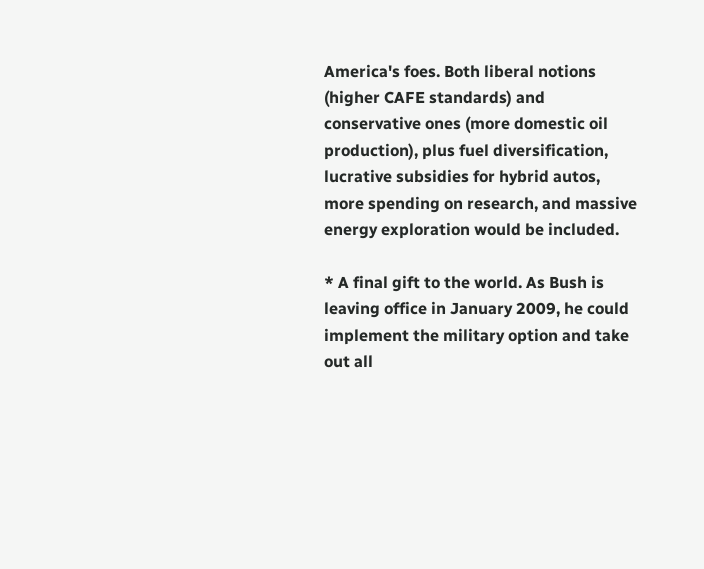America's foes. Both liberal notions (higher CAFE standards) and conservative ones (more domestic oil production), plus fuel diversification, lucrative subsidies for hybrid autos, more spending on research, and massive energy exploration would be included.

* A final gift to the world. As Bush is leaving office in January 2009, he could implement the military option and take out all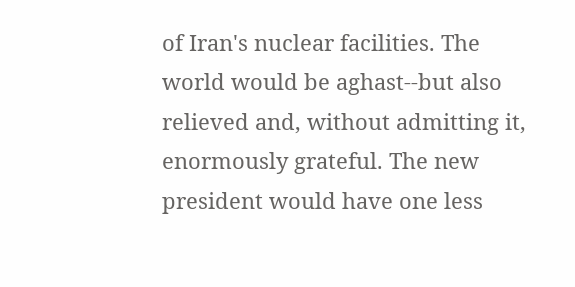of Iran's nuclear facilities. The world would be aghast--but also relieved and, without admitting it, enormously grateful. The new president would have one less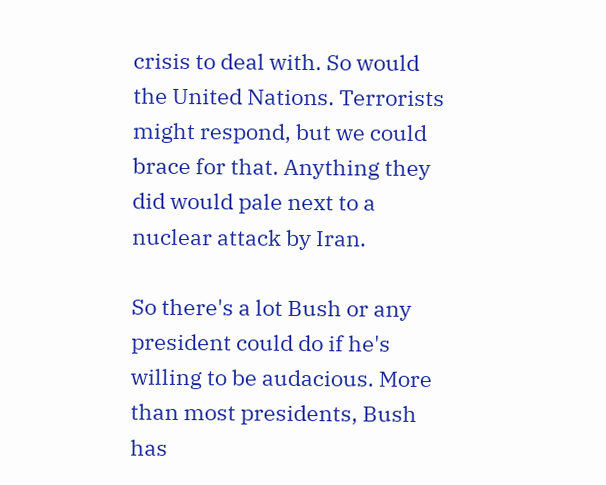crisis to deal with. So would the United Nations. Terrorists might respond, but we could brace for that. Anything they did would pale next to a nuclear attack by Iran.

So there's a lot Bush or any president could do if he's willing to be audacious. More than most presidents, Bush has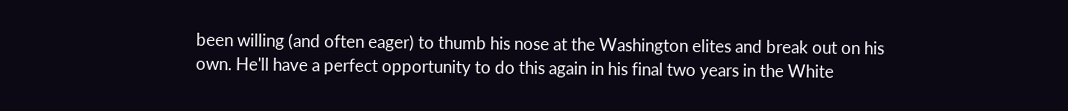been willing (and often eager) to thumb his nose at the Washington elites and break out on his own. He'll have a perfect opportunity to do this again in his final two years in the White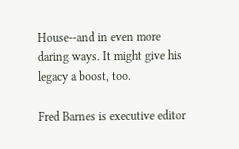House--and in even more daring ways. It might give his legacy a boost, too.

Fred Barnes is executive editor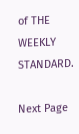of THE WEEKLY STANDARD.

Next Page